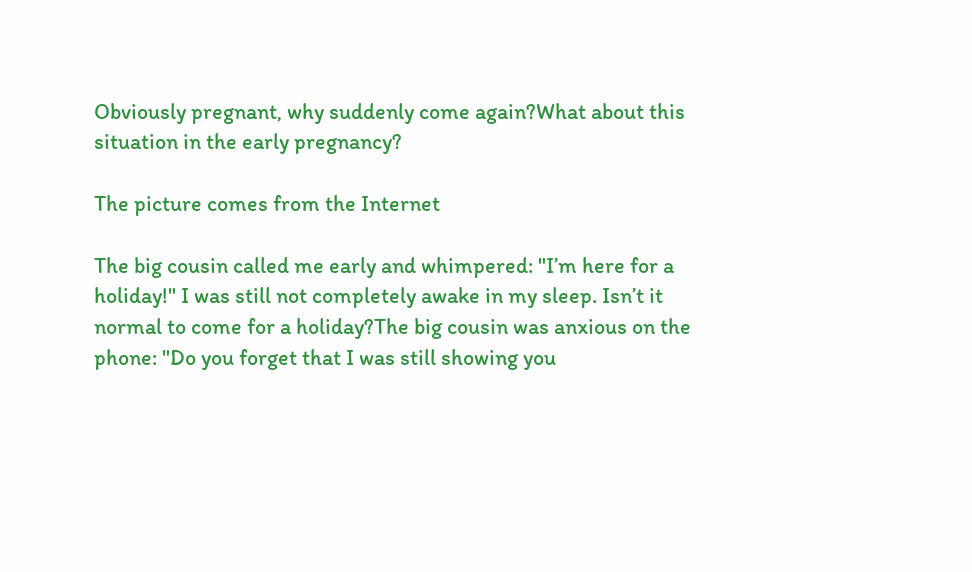Obviously pregnant, why suddenly come again?What about this situation in the early pregnancy?

The picture comes from the Internet

The big cousin called me early and whimpered: "I’m here for a holiday!" I was still not completely awake in my sleep. Isn’t it normal to come for a holiday?The big cousin was anxious on the phone: "Do you forget that I was still showing you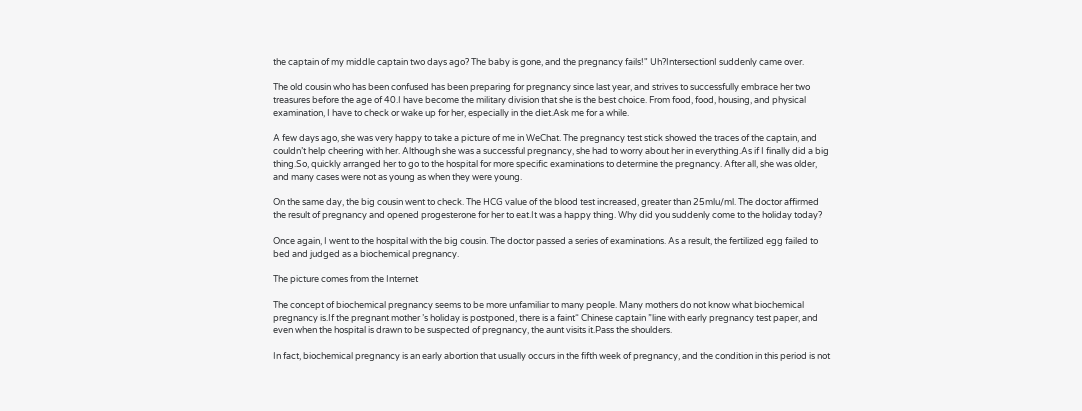the captain of my middle captain two days ago? The baby is gone, and the pregnancy fails!" Uh?IntersectionI suddenly came over.

The old cousin who has been confused has been preparing for pregnancy since last year, and strives to successfully embrace her two treasures before the age of 40.I have become the military division that she is the best choice. From food, food, housing, and physical examination, I have to check or wake up for her, especially in the diet.Ask me for a while.

A few days ago, she was very happy to take a picture of me in WeChat. The pregnancy test stick showed the traces of the captain, and couldn’t help cheering with her. Although she was a successful pregnancy, she had to worry about her in everything.As if I finally did a big thing.So, quickly arranged her to go to the hospital for more specific examinations to determine the pregnancy. After all, she was older, and many cases were not as young as when they were young.

On the same day, the big cousin went to check. The HCG value of the blood test increased, greater than 25mlu/ml. The doctor affirmed the result of pregnancy and opened progesterone for her to eat.It was a happy thing. Why did you suddenly come to the holiday today?

Once again, I went to the hospital with the big cousin. The doctor passed a series of examinations. As a result, the fertilized egg failed to bed and judged as a biochemical pregnancy.

The picture comes from the Internet

The concept of biochemical pregnancy seems to be more unfamiliar to many people. Many mothers do not know what biochemical pregnancy is.If the pregnant mother ’s holiday is postponed, there is a faint“ Chinese captain ”line with early pregnancy test paper, and even when the hospital is drawn to be suspected of pregnancy, the aunt visits it.Pass the shoulders.

In fact, biochemical pregnancy is an early abortion that usually occurs in the fifth week of pregnancy, and the condition in this period is not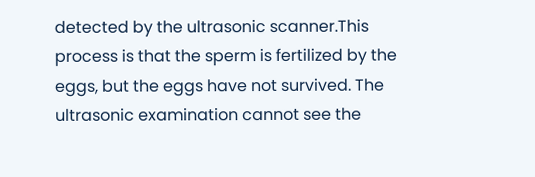detected by the ultrasonic scanner.This process is that the sperm is fertilized by the eggs, but the eggs have not survived. The ultrasonic examination cannot see the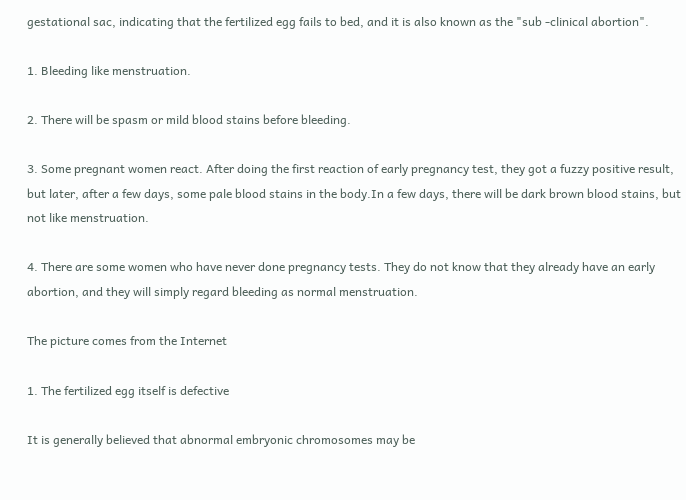gestational sac, indicating that the fertilized egg fails to bed, and it is also known as the "sub -clinical abortion".

1. Bleeding like menstruation.

2. There will be spasm or mild blood stains before bleeding.

3. Some pregnant women react. After doing the first reaction of early pregnancy test, they got a fuzzy positive result, but later, after a few days, some pale blood stains in the body.In a few days, there will be dark brown blood stains, but not like menstruation.

4. There are some women who have never done pregnancy tests. They do not know that they already have an early abortion, and they will simply regard bleeding as normal menstruation.

The picture comes from the Internet

1. The fertilized egg itself is defective

It is generally believed that abnormal embryonic chromosomes may be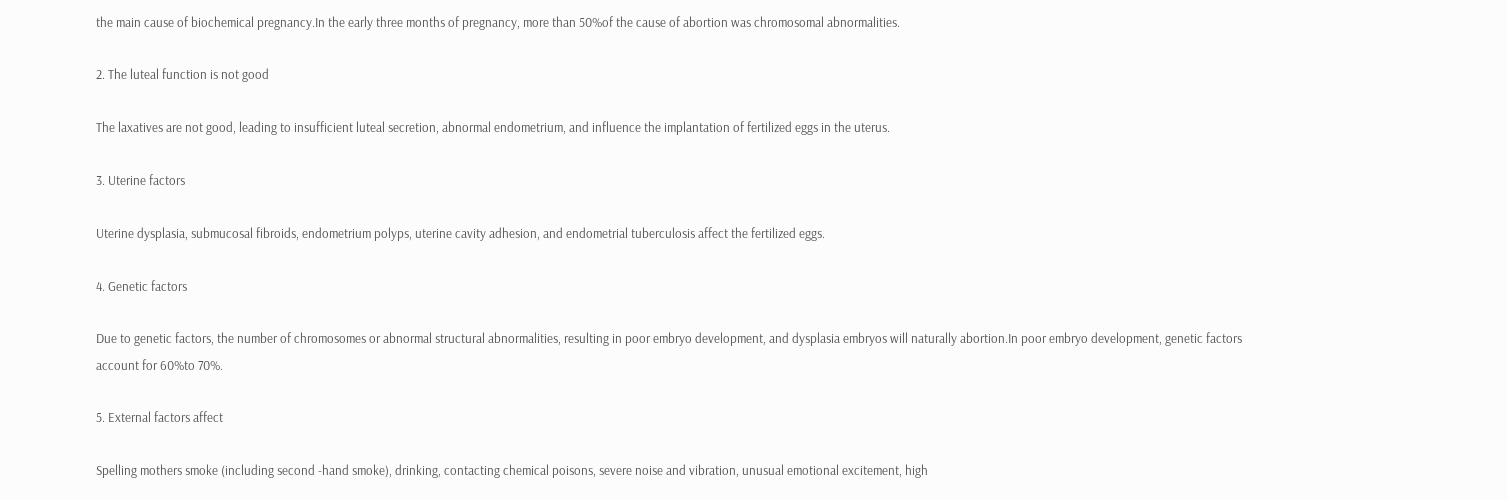the main cause of biochemical pregnancy.In the early three months of pregnancy, more than 50%of the cause of abortion was chromosomal abnormalities.

2. The luteal function is not good

The laxatives are not good, leading to insufficient luteal secretion, abnormal endometrium, and influence the implantation of fertilized eggs in the uterus.

3. Uterine factors

Uterine dysplasia, submucosal fibroids, endometrium polyps, uterine cavity adhesion, and endometrial tuberculosis affect the fertilized eggs.

4. Genetic factors

Due to genetic factors, the number of chromosomes or abnormal structural abnormalities, resulting in poor embryo development, and dysplasia embryos will naturally abortion.In poor embryo development, genetic factors account for 60%to 70%.

5. External factors affect

Spelling mothers smoke (including second -hand smoke), drinking, contacting chemical poisons, severe noise and vibration, unusual emotional excitement, high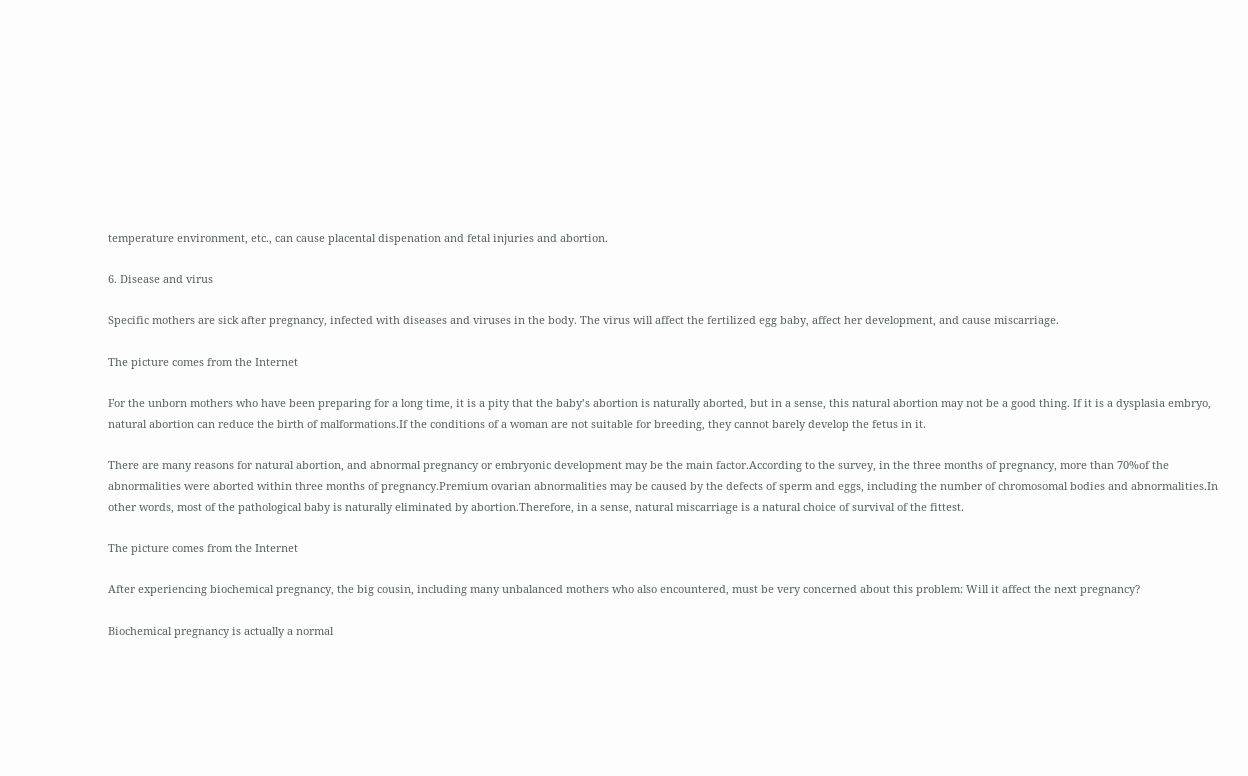temperature environment, etc., can cause placental dispenation and fetal injuries and abortion.

6. Disease and virus

Specific mothers are sick after pregnancy, infected with diseases and viruses in the body. The virus will affect the fertilized egg baby, affect her development, and cause miscarriage.

The picture comes from the Internet

For the unborn mothers who have been preparing for a long time, it is a pity that the baby’s abortion is naturally aborted, but in a sense, this natural abortion may not be a good thing. If it is a dysplasia embryo, natural abortion can reduce the birth of malformations.If the conditions of a woman are not suitable for breeding, they cannot barely develop the fetus in it.

There are many reasons for natural abortion, and abnormal pregnancy or embryonic development may be the main factor.According to the survey, in the three months of pregnancy, more than 70%of the abnormalities were aborted within three months of pregnancy.Premium ovarian abnormalities may be caused by the defects of sperm and eggs, including the number of chromosomal bodies and abnormalities.In other words, most of the pathological baby is naturally eliminated by abortion.Therefore, in a sense, natural miscarriage is a natural choice of survival of the fittest.

The picture comes from the Internet

After experiencing biochemical pregnancy, the big cousin, including many unbalanced mothers who also encountered, must be very concerned about this problem: Will it affect the next pregnancy?

Biochemical pregnancy is actually a normal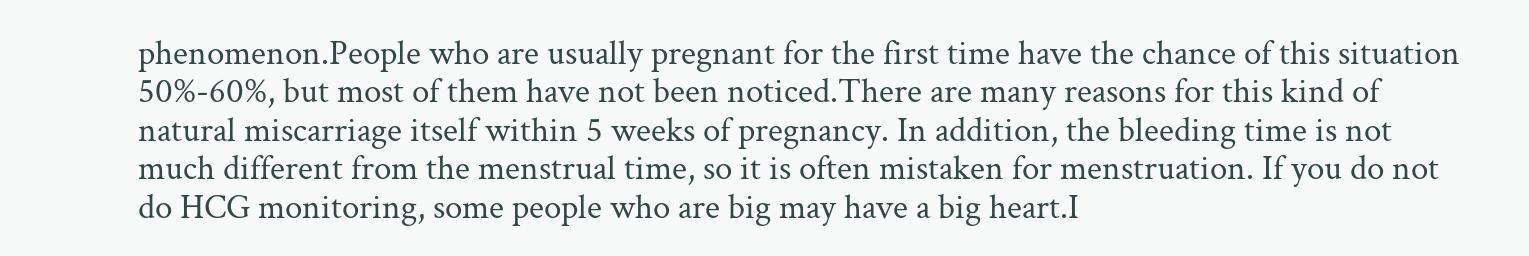phenomenon.People who are usually pregnant for the first time have the chance of this situation 50%-60%, but most of them have not been noticed.There are many reasons for this kind of natural miscarriage itself within 5 weeks of pregnancy. In addition, the bleeding time is not much different from the menstrual time, so it is often mistaken for menstruation. If you do not do HCG monitoring, some people who are big may have a big heart.I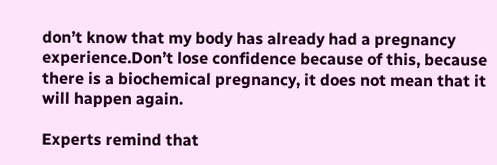don’t know that my body has already had a pregnancy experience.Don’t lose confidence because of this, because there is a biochemical pregnancy, it does not mean that it will happen again.

Experts remind that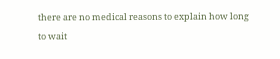there are no medical reasons to explain how long to wait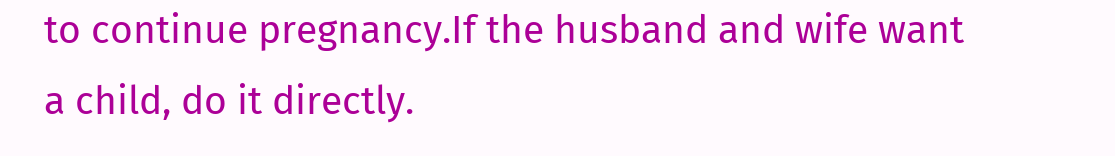to continue pregnancy.If the husband and wife want a child, do it directly.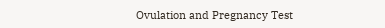Ovulation and Pregnancy Test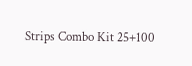Strips Combo Kit 25+100